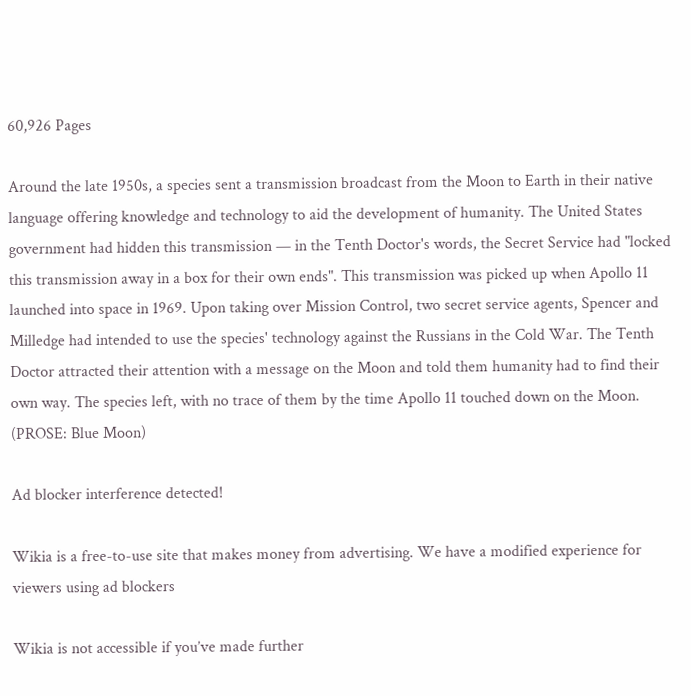60,926 Pages

Around the late 1950s, a species sent a transmission broadcast from the Moon to Earth in their native language offering knowledge and technology to aid the development of humanity. The United States government had hidden this transmission — in the Tenth Doctor's words, the Secret Service had "locked this transmission away in a box for their own ends". This transmission was picked up when Apollo 11 launched into space in 1969. Upon taking over Mission Control, two secret service agents, Spencer and Milledge had intended to use the species' technology against the Russians in the Cold War. The Tenth Doctor attracted their attention with a message on the Moon and told them humanity had to find their own way. The species left, with no trace of them by the time Apollo 11 touched down on the Moon. (PROSE: Blue Moon)

Ad blocker interference detected!

Wikia is a free-to-use site that makes money from advertising. We have a modified experience for viewers using ad blockers

Wikia is not accessible if you’ve made further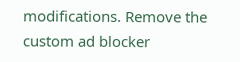modifications. Remove the custom ad blocker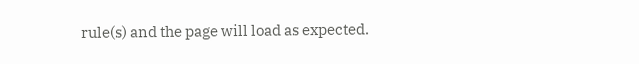rule(s) and the page will load as expected.